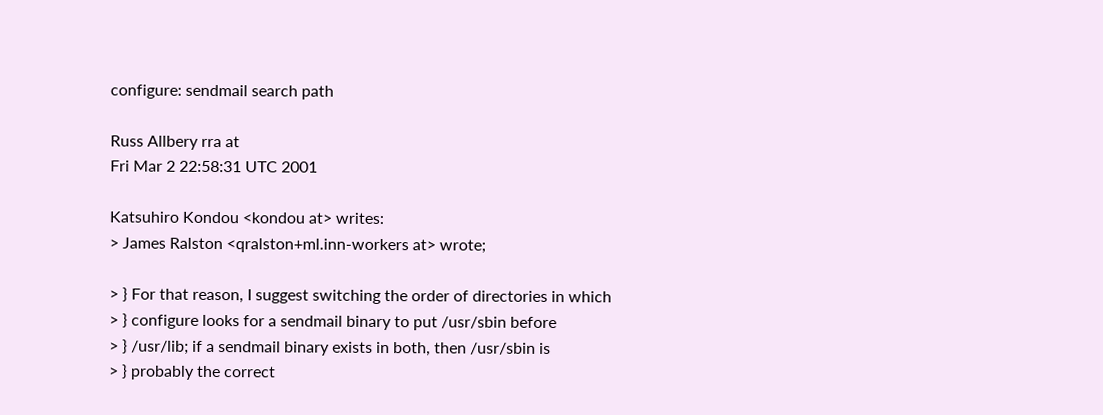configure: sendmail search path

Russ Allbery rra at
Fri Mar 2 22:58:31 UTC 2001

Katsuhiro Kondou <kondou at> writes:
> James Ralston <qralston+ml.inn-workers at> wrote;

> } For that reason, I suggest switching the order of directories in which
> } configure looks for a sendmail binary to put /usr/sbin before
> } /usr/lib; if a sendmail binary exists in both, then /usr/sbin is
> } probably the correct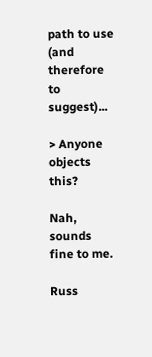path to use (and therefore to suggest)...

> Anyone objects this?

Nah, sounds fine to me.

Russ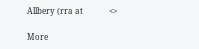Allbery (rra at             <>

More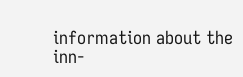information about the inn-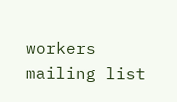workers mailing list